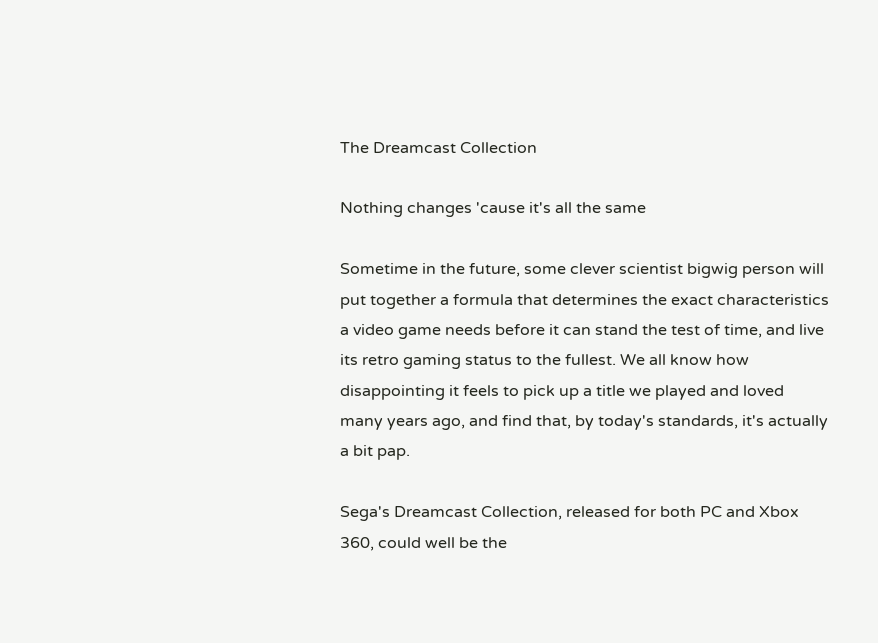The Dreamcast Collection

Nothing changes 'cause it's all the same

Sometime in the future, some clever scientist bigwig person will put together a formula that determines the exact characteristics a video game needs before it can stand the test of time, and live its retro gaming status to the fullest. We all know how disappointing it feels to pick up a title we played and loved many years ago, and find that, by today's standards, it's actually a bit pap.

Sega's Dreamcast Collection, released for both PC and Xbox 360, could well be the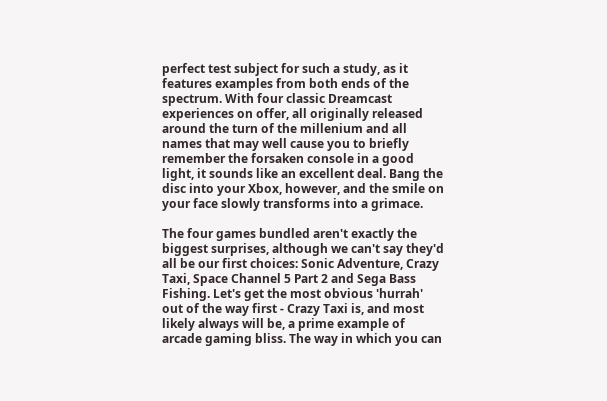perfect test subject for such a study, as it features examples from both ends of the spectrum. With four classic Dreamcast experiences on offer, all originally released around the turn of the millenium and all names that may well cause you to briefly remember the forsaken console in a good light, it sounds like an excellent deal. Bang the disc into your Xbox, however, and the smile on your face slowly transforms into a grimace.

The four games bundled aren't exactly the biggest surprises, although we can't say they'd all be our first choices: Sonic Adventure, Crazy Taxi, Space Channel 5 Part 2 and Sega Bass Fishing. Let's get the most obvious 'hurrah' out of the way first - Crazy Taxi is, and most likely always will be, a prime example of arcade gaming bliss. The way in which you can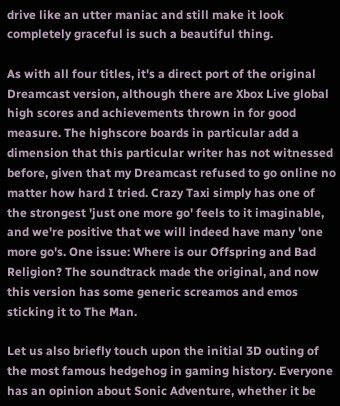drive like an utter maniac and still make it look completely graceful is such a beautiful thing.

As with all four titles, it's a direct port of the original Dreamcast version, although there are Xbox Live global high scores and achievements thrown in for good measure. The highscore boards in particular add a dimension that this particular writer has not witnessed before, given that my Dreamcast refused to go online no matter how hard I tried. Crazy Taxi simply has one of the strongest 'just one more go' feels to it imaginable, and we're positive that we will indeed have many 'one more go's. One issue: Where is our Offspring and Bad Religion? The soundtrack made the original, and now this version has some generic screamos and emos sticking it to The Man.

Let us also briefly touch upon the initial 3D outing of the most famous hedgehog in gaming history. Everyone has an opinion about Sonic Adventure, whether it be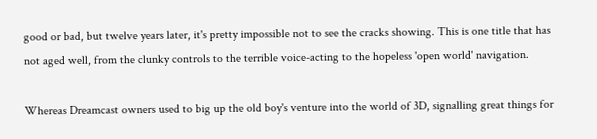good or bad, but twelve years later, it's pretty impossible not to see the cracks showing. This is one title that has not aged well, from the clunky controls to the terrible voice-acting to the hopeless 'open world' navigation.

Whereas Dreamcast owners used to big up the old boy's venture into the world of 3D, signalling great things for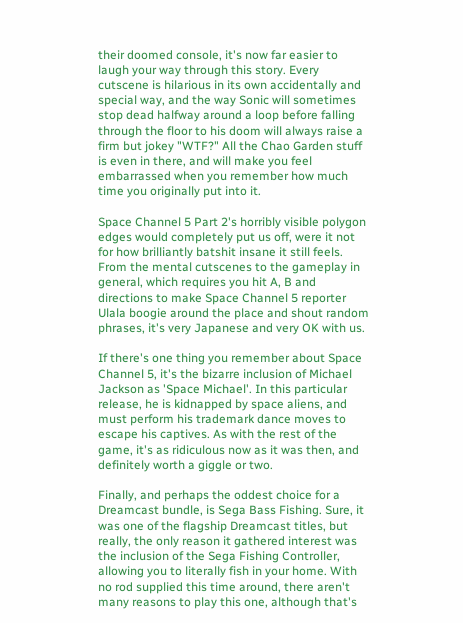their doomed console, it's now far easier to laugh your way through this story. Every cutscene is hilarious in its own accidentally and special way, and the way Sonic will sometimes stop dead halfway around a loop before falling through the floor to his doom will always raise a firm but jokey "WTF?" All the Chao Garden stuff is even in there, and will make you feel embarrassed when you remember how much time you originally put into it.

Space Channel 5 Part 2's horribly visible polygon edges would completely put us off, were it not for how brilliantly batshit insane it still feels. From the mental cutscenes to the gameplay in general, which requires you hit A, B and directions to make Space Channel 5 reporter Ulala boogie around the place and shout random phrases, it's very Japanese and very OK with us.

If there's one thing you remember about Space Channel 5, it's the bizarre inclusion of Michael Jackson as 'Space Michael'. In this particular release, he is kidnapped by space aliens, and must perform his trademark dance moves to escape his captives. As with the rest of the game, it's as ridiculous now as it was then, and definitely worth a giggle or two.

Finally, and perhaps the oddest choice for a Dreamcast bundle, is Sega Bass Fishing. Sure, it was one of the flagship Dreamcast titles, but really, the only reason it gathered interest was the inclusion of the Sega Fishing Controller, allowing you to literally fish in your home. With no rod supplied this time around, there aren't many reasons to play this one, although that's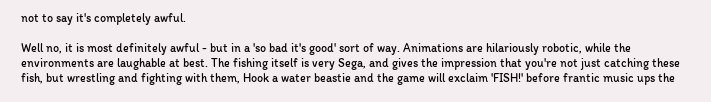not to say it's completely awful.

Well no, it is most definitely awful - but in a 'so bad it's good' sort of way. Animations are hilariously robotic, while the environments are laughable at best. The fishing itself is very Sega, and gives the impression that you're not just catching these fish, but wrestling and fighting with them, Hook a water beastie and the game will exclaim 'FISH!' before frantic music ups the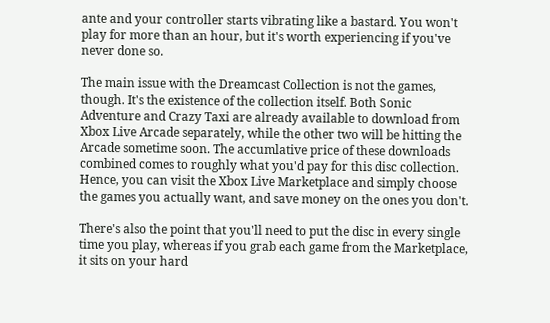ante and your controller starts vibrating like a bastard. You won't play for more than an hour, but it's worth experiencing if you've never done so.

The main issue with the Dreamcast Collection is not the games, though. It's the existence of the collection itself. Both Sonic Adventure and Crazy Taxi are already available to download from Xbox Live Arcade separately, while the other two will be hitting the Arcade sometime soon. The accumlative price of these downloads combined comes to roughly what you'd pay for this disc collection. Hence, you can visit the Xbox Live Marketplace and simply choose the games you actually want, and save money on the ones you don't.

There's also the point that you'll need to put the disc in every single time you play, whereas if you grab each game from the Marketplace, it sits on your hard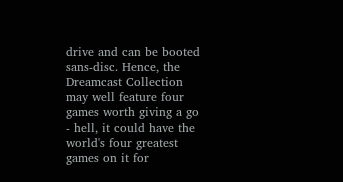drive and can be booted sans-disc. Hence, the Dreamcast Collection may well feature four games worth giving a go - hell, it could have the world's four greatest games on it for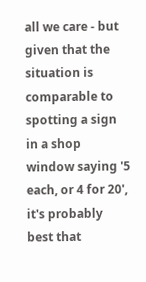all we care - but given that the situation is comparable to spotting a sign in a shop window saying '5 each, or 4 for 20', it's probably best that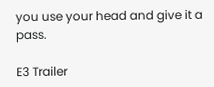you use your head and give it a pass.

E3 Trailer